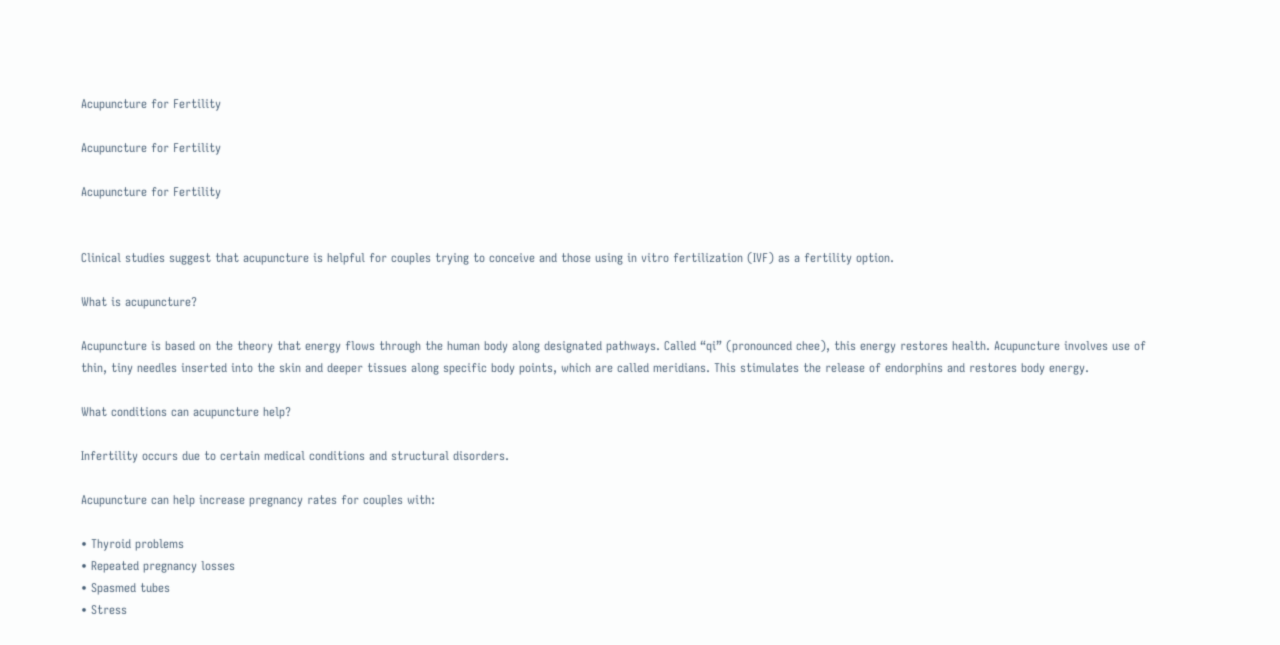Acupuncture for Fertility

Acupuncture for Fertility

Acupuncture for Fertility


Clinical studies suggest that acupuncture is helpful for couples trying to conceive and those using in vitro fertilization (IVF) as a fertility option.

What is acupuncture?

Acupuncture is based on the theory that energy flows through the human body along designated pathways. Called “qi” (pronounced chee), this energy restores health. Acupuncture involves use of thin, tiny needles inserted into the skin and deeper tissues along specific body points, which are called meridians. This stimulates the release of endorphins and restores body energy.

What conditions can acupuncture help?

Infertility occurs due to certain medical conditions and structural disorders.

Acupuncture can help increase pregnancy rates for couples with:

• Thyroid problems
• Repeated pregnancy losses
• Spasmed tubes
• Stress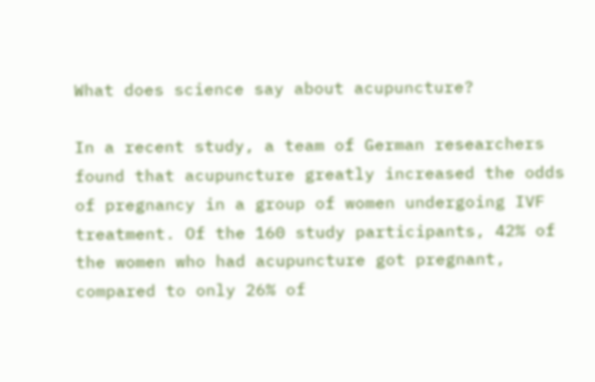What does science say about acupuncture?

In a recent study, a team of German researchers found that acupuncture greatly increased the odds of pregnancy in a group of women undergoing IVF treatment. Of the 160 study participants, 42% of the women who had acupuncture got pregnant, compared to only 26% of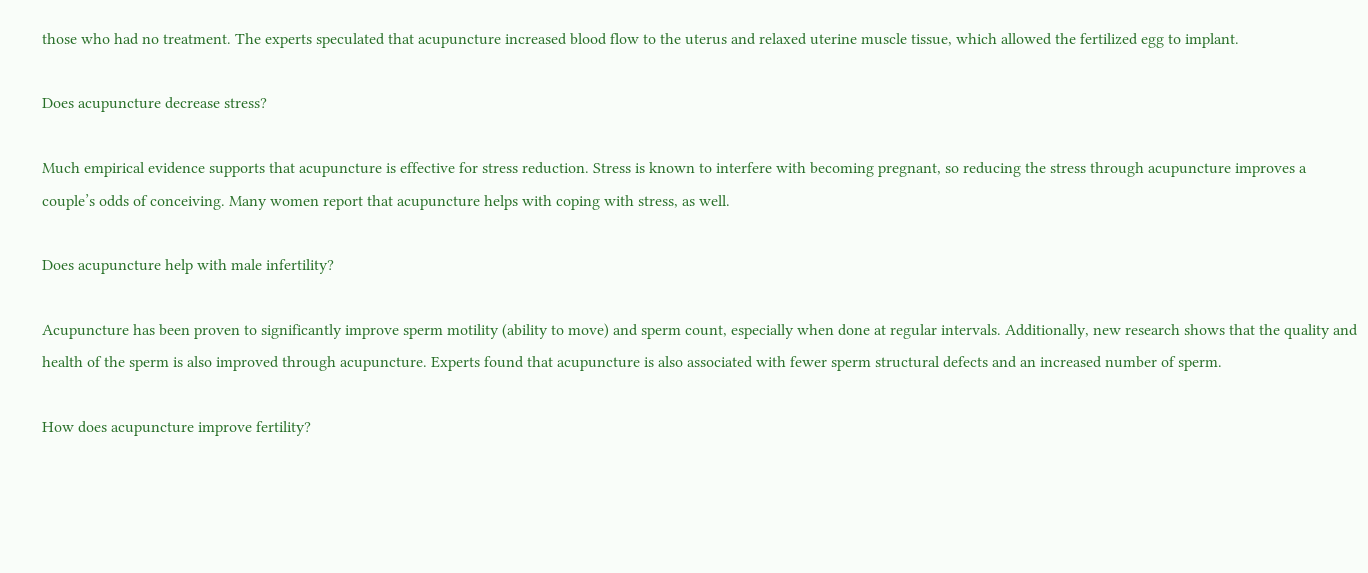those who had no treatment. The experts speculated that acupuncture increased blood flow to the uterus and relaxed uterine muscle tissue, which allowed the fertilized egg to implant.

Does acupuncture decrease stress?

Much empirical evidence supports that acupuncture is effective for stress reduction. Stress is known to interfere with becoming pregnant, so reducing the stress through acupuncture improves a couple’s odds of conceiving. Many women report that acupuncture helps with coping with stress, as well.

Does acupuncture help with male infertility?

Acupuncture has been proven to significantly improve sperm motility (ability to move) and sperm count, especially when done at regular intervals. Additionally, new research shows that the quality and health of the sperm is also improved through acupuncture. Experts found that acupuncture is also associated with fewer sperm structural defects and an increased number of sperm.

How does acupuncture improve fertility?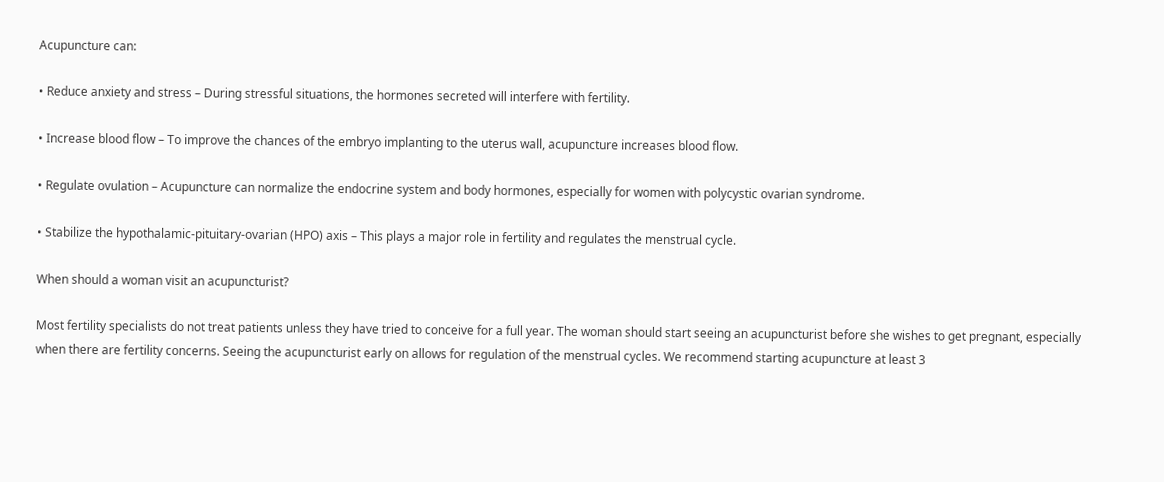Acupuncture can:

• Reduce anxiety and stress – During stressful situations, the hormones secreted will interfere with fertility.

• Increase blood flow – To improve the chances of the embryo implanting to the uterus wall, acupuncture increases blood flow.

• Regulate ovulation – Acupuncture can normalize the endocrine system and body hormones, especially for women with polycystic ovarian syndrome.

• Stabilize the hypothalamic-pituitary-ovarian (HPO) axis – This plays a major role in fertility and regulates the menstrual cycle.

When should a woman visit an acupuncturist?

Most fertility specialists do not treat patients unless they have tried to conceive for a full year. The woman should start seeing an acupuncturist before she wishes to get pregnant, especially when there are fertility concerns. Seeing the acupuncturist early on allows for regulation of the menstrual cycles. We recommend starting acupuncture at least 3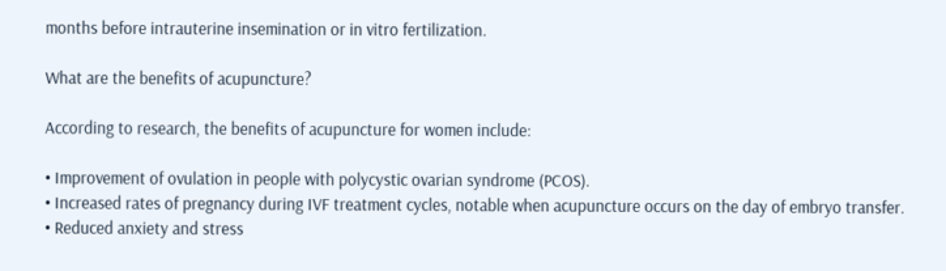months before intrauterine insemination or in vitro fertilization.

What are the benefits of acupuncture?

According to research, the benefits of acupuncture for women include:

• Improvement of ovulation in people with polycystic ovarian syndrome (PCOS).
• Increased rates of pregnancy during IVF treatment cycles, notable when acupuncture occurs on the day of embryo transfer.
• Reduced anxiety and stress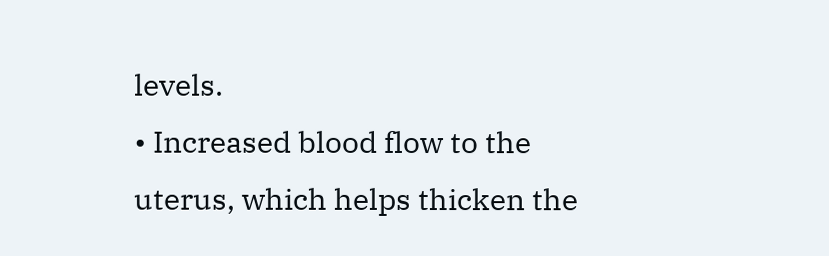levels.
• Increased blood flow to the uterus, which helps thicken the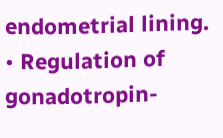endometrial lining.
• Regulation of gonadotropin-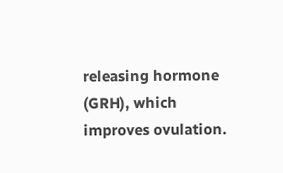releasing hormone (GRH), which improves ovulation.